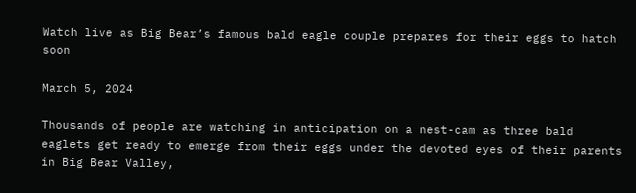Watch live as Big Bear’s famous bald eagle couple prepares for their eggs to hatch soon

March 5, 2024

Thousands of people are watching in anticipation on a nest-cam as three bald eaglets get ready to emerge from their eggs under the devoted eyes of their parents in Big Bear Valley,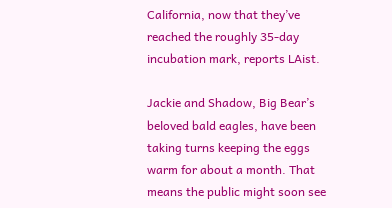California, now that they’ve reached the roughly 35-day incubation mark, reports LAist.

Jackie and Shadow, Big Bear’s beloved bald eagles, have been taking turns keeping the eggs warm for about a month. That means the public might soon see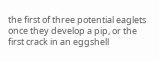the first of three potential eaglets once they develop a pip, or the first crack in an eggshell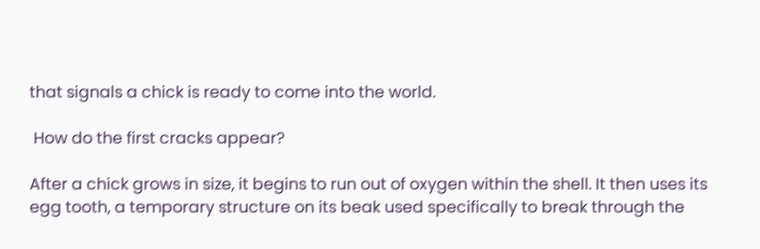that signals a chick is ready to come into the world.

 How do the first cracks appear?

After a chick grows in size, it begins to run out of oxygen within the shell. It then uses its egg tooth, a temporary structure on its beak used specifically to break through the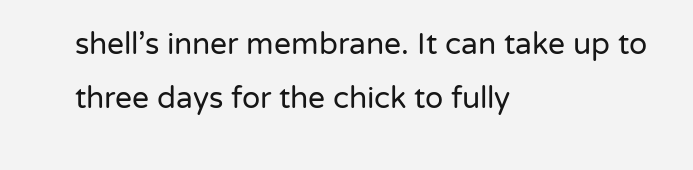shell’s inner membrane. It can take up to three days for the chick to fully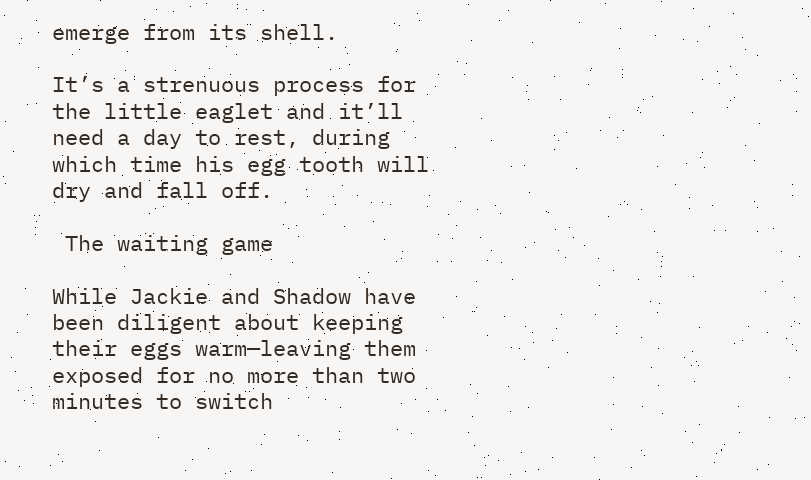emerge from its shell.

It’s a strenuous process for the little eaglet and it’ll need a day to rest, during which time his egg tooth will dry and fall off.

 The waiting game

While Jackie and Shadow have been diligent about keeping their eggs warm—leaving them exposed for no more than two minutes to switch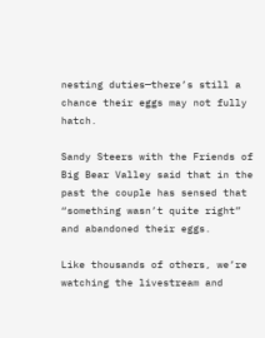nesting duties—there’s still a chance their eggs may not fully hatch.

Sandy Steers with the Friends of Big Bear Valley said that in the past the couple has sensed that “something wasn’t quite right” and abandoned their eggs.

Like thousands of others, we’re watching the livestream and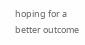hoping for a better outcome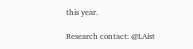this year.

Research contact: @LAist